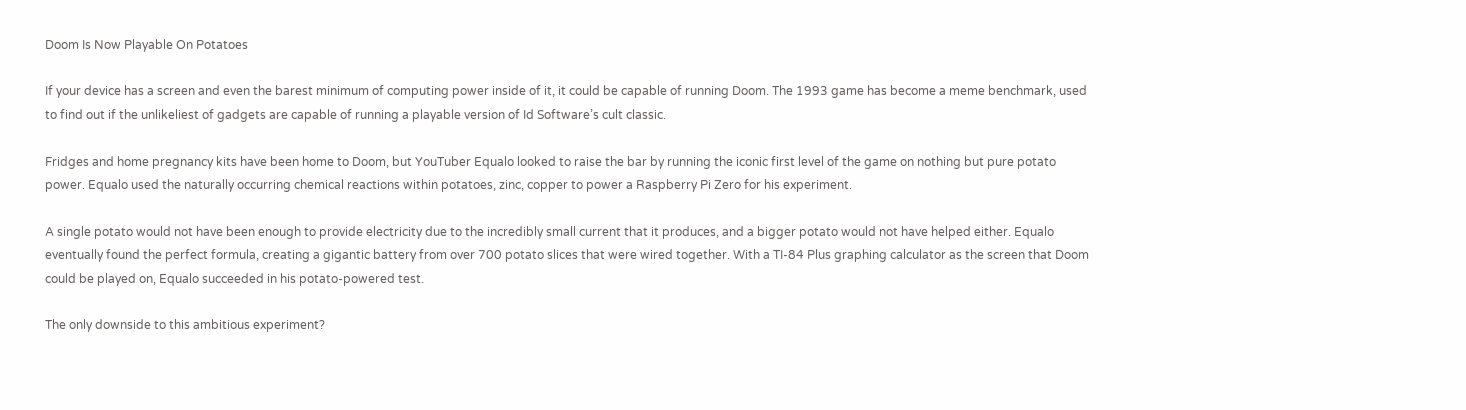Doom Is Now Playable On Potatoes

If your device has a screen and even the barest minimum of computing power inside of it, it could be capable of running Doom. The 1993 game has become a meme benchmark, used to find out if the unlikeliest of gadgets are capable of running a playable version of Id Software’s cult classic.

Fridges and home pregnancy kits have been home to Doom, but YouTuber Equalo looked to raise the bar by running the iconic first level of the game on nothing but pure potato power. Equalo used the naturally occurring chemical reactions within potatoes, zinc, copper to power a Raspberry Pi Zero for his experiment.

A single potato would not have been enough to provide electricity due to the incredibly small current that it produces, and a bigger potato would not have helped either. Equalo eventually found the perfect formula, creating a gigantic battery from over 700 potato slices that were wired together. With a TI-84 Plus graphing calculator as the screen that Doom could be played on, Equalo succeeded in his potato-powered test.

The only downside to this ambitious experiment?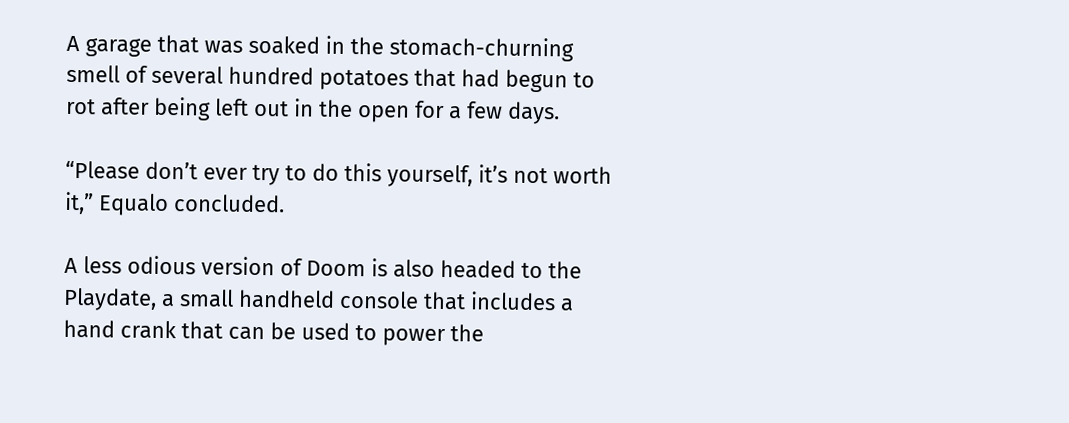A garage that was soaked in the stomach-churning smell of several hundred potatoes that had begun to rot after being left out in the open for a few days.

“Please don’t ever try to do this yourself, it’s not worth it,” Equalo concluded.

A less odious version of Doom is also headed to the Playdate, a small handheld console that includes a hand crank that can be used to power the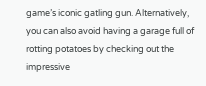game’s iconic gatling gun. Alternatively, you can also avoid having a garage full of rotting potatoes by checking out the impressive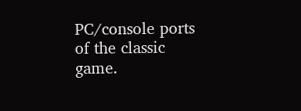PC/console ports of the classic game.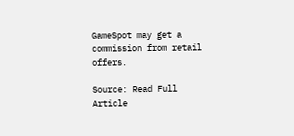GameSpot may get a commission from retail offers.

Source: Read Full Article